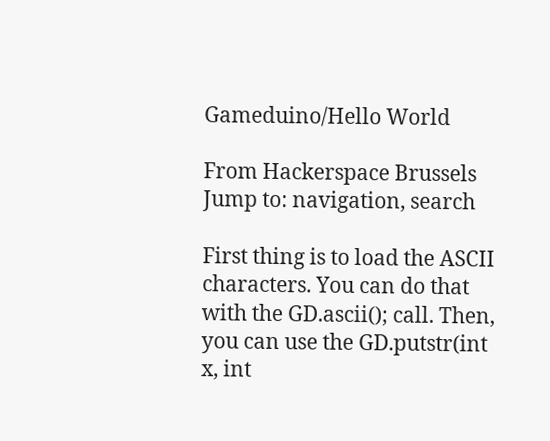Gameduino/Hello World

From Hackerspace Brussels
Jump to: navigation, search

First thing is to load the ASCII characters. You can do that with the GD.ascii(); call. Then, you can use the GD.putstr(int x, int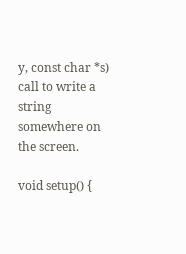y, const char *s) call to write a string somewhere on the screen.

void setup() {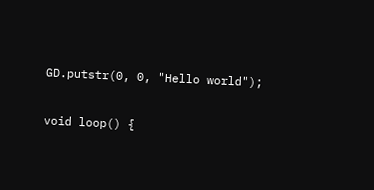GD.putstr(0, 0, "Hello world");

void loop() {